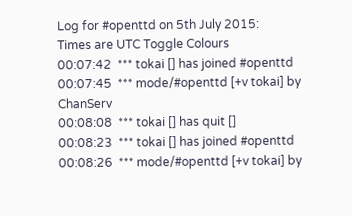Log for #openttd on 5th July 2015:
Times are UTC Toggle Colours
00:07:42  *** tokai [] has joined #openttd
00:07:45  *** mode/#openttd [+v tokai] by ChanServ
00:08:08  *** tokai [] has quit []
00:08:23  *** tokai [] has joined #openttd
00:08:26  *** mode/#openttd [+v tokai] by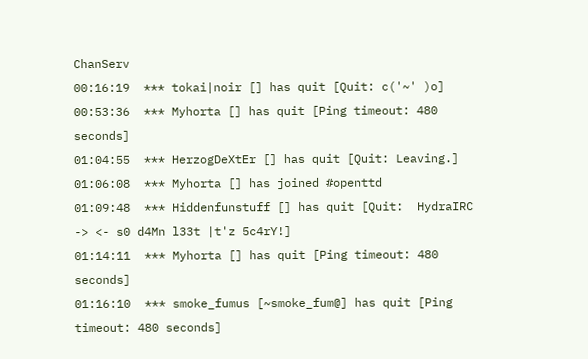ChanServ
00:16:19  *** tokai|noir [] has quit [Quit: c('~' )o]
00:53:36  *** Myhorta [] has quit [Ping timeout: 480 seconds]
01:04:55  *** HerzogDeXtEr [] has quit [Quit: Leaving.]
01:06:08  *** Myhorta [] has joined #openttd
01:09:48  *** Hiddenfunstuff [] has quit [Quit:  HydraIRC -> <- s0 d4Mn l33t |t'z 5c4rY!]
01:14:11  *** Myhorta [] has quit [Ping timeout: 480 seconds]
01:16:10  *** smoke_fumus [~smoke_fum@] has quit [Ping timeout: 480 seconds]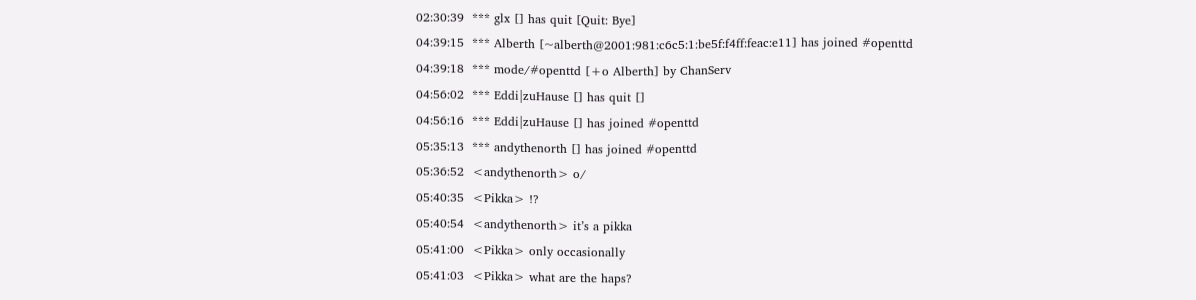02:30:39  *** glx [] has quit [Quit: Bye]
04:39:15  *** Alberth [~alberth@2001:981:c6c5:1:be5f:f4ff:feac:e11] has joined #openttd
04:39:18  *** mode/#openttd [+o Alberth] by ChanServ
04:56:02  *** Eddi|zuHause [] has quit []
04:56:16  *** Eddi|zuHause [] has joined #openttd
05:35:13  *** andythenorth [] has joined #openttd
05:36:52  <andythenorth> o/
05:40:35  <Pikka> !?
05:40:54  <andythenorth> it’s a pikka
05:41:00  <Pikka> only occasionally
05:41:03  <Pikka> what are the haps?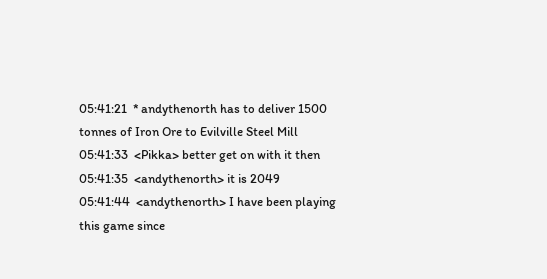05:41:21  * andythenorth has to deliver 1500 tonnes of Iron Ore to Evilville Steel Mill
05:41:33  <Pikka> better get on with it then
05:41:35  <andythenorth> it is 2049
05:41:44  <andythenorth> I have been playing this game since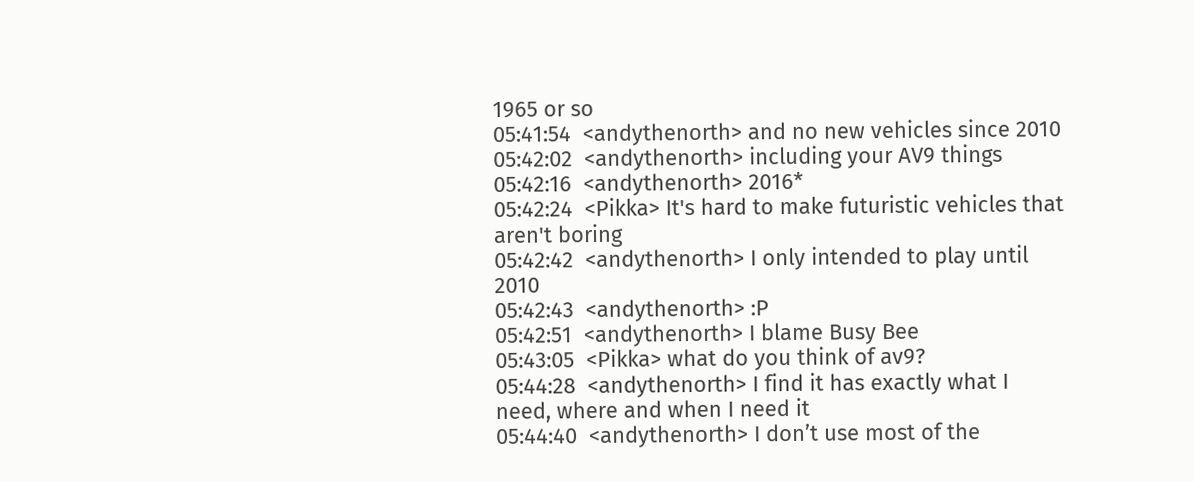1965 or so
05:41:54  <andythenorth> and no new vehicles since 2010
05:42:02  <andythenorth> including your AV9 things
05:42:16  <andythenorth> 2016*
05:42:24  <Pikka> It's hard to make futuristic vehicles that aren't boring
05:42:42  <andythenorth> I only intended to play until 2010
05:42:43  <andythenorth> :P
05:42:51  <andythenorth> I blame Busy Bee
05:43:05  <Pikka> what do you think of av9?
05:44:28  <andythenorth> I find it has exactly what I need, where and when I need it
05:44:40  <andythenorth> I don’t use most of the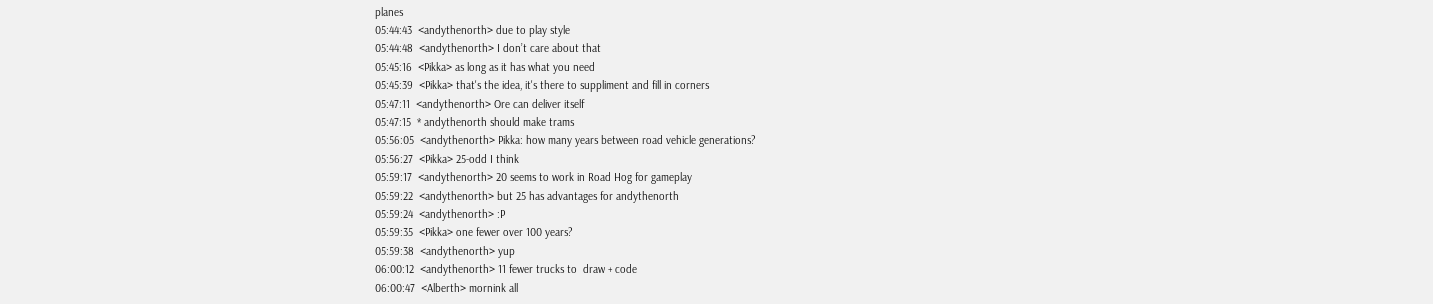planes
05:44:43  <andythenorth> due to play style
05:44:48  <andythenorth> I don’t care about that
05:45:16  <Pikka> as long as it has what you need
05:45:39  <Pikka> that's the idea, it's there to suppliment and fill in corners
05:47:11  <andythenorth> Ore can deliver itself
05:47:15  * andythenorth should make trams
05:56:05  <andythenorth> Pikka: how many years between road vehicle generations?
05:56:27  <Pikka> 25-odd I think
05:59:17  <andythenorth> 20 seems to work in Road Hog for gameplay
05:59:22  <andythenorth> but 25 has advantages for andythenorth
05:59:24  <andythenorth> :P
05:59:35  <Pikka> one fewer over 100 years?
05:59:38  <andythenorth> yup
06:00:12  <andythenorth> 11 fewer trucks to  draw + code
06:00:47  <Alberth> mornink all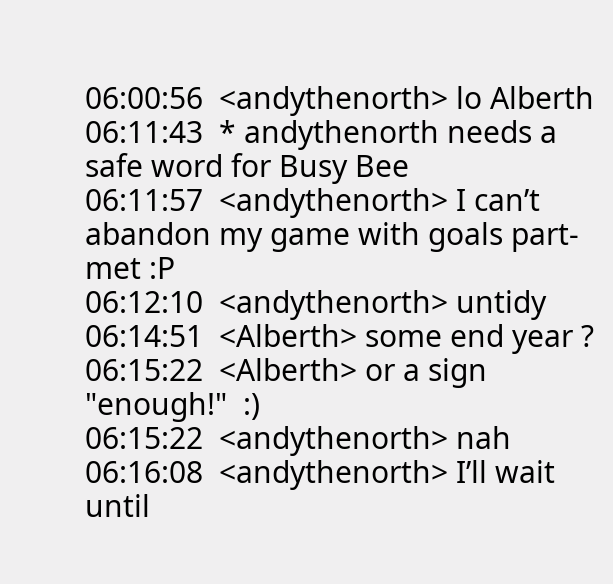06:00:56  <andythenorth> lo Alberth
06:11:43  * andythenorth needs a safe word for Busy Bee
06:11:57  <andythenorth> I can’t abandon my game with goals part-met :P
06:12:10  <andythenorth> untidy
06:14:51  <Alberth> some end year ?
06:15:22  <Alberth> or a sign "enough!"  :)
06:15:22  <andythenorth> nah
06:16:08  <andythenorth> I’ll wait until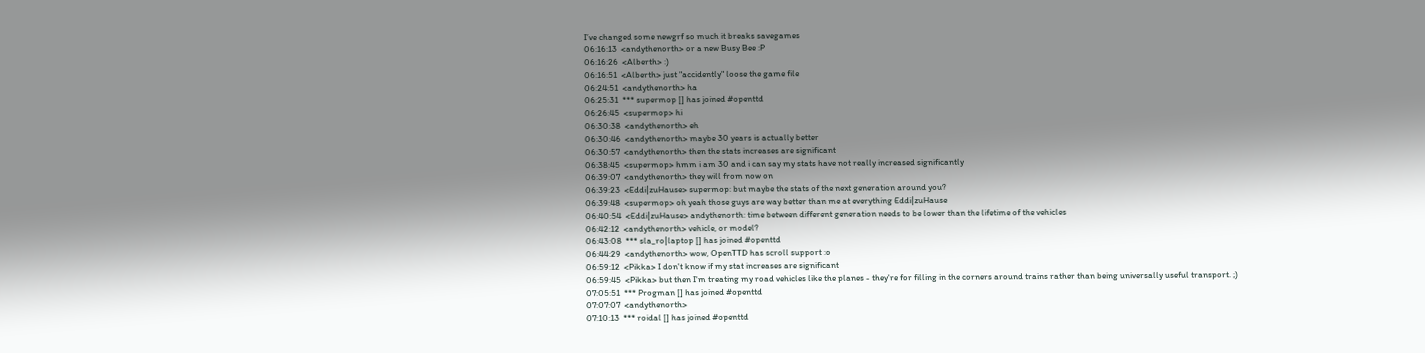I’ve changed some newgrf so much it breaks savegames
06:16:13  <andythenorth> or a new Busy Bee :P
06:16:26  <Alberth> :)
06:16:51  <Alberth> just "accidently" loose the game file
06:24:51  <andythenorth> ha
06:25:31  *** supermop [] has joined #openttd
06:26:45  <supermop> hi
06:30:38  <andythenorth> eh
06:30:46  <andythenorth> maybe 30 years is actually better
06:30:57  <andythenorth> then the stats increases are significant
06:38:45  <supermop> hmm i am 30 and i can say my stats have not really increased significantly
06:39:07  <andythenorth> they will from now on
06:39:23  <Eddi|zuHause> supermop: but maybe the stats of the next generation around you?
06:39:48  <supermop> oh yeah those guys are way better than me at everything Eddi|zuHause
06:40:54  <Eddi|zuHause> andythenorth: time between different generation needs to be lower than the lifetime of the vehicles
06:42:12  <andythenorth> vehicle, or model?
06:43:08  *** sla_ro|laptop [] has joined #openttd
06:44:29  <andythenorth> wow, OpenTTD has scroll support :o
06:59:12  <Pikka> I don't know if my stat increases are significant
06:59:45  <Pikka> but then I'm treating my road vehicles like the planes - they're for filling in the corners around trains rather than being universally useful transport. ;)
07:05:51  *** Progman [] has joined #openttd
07:07:07  <andythenorth>
07:10:13  *** roidal [] has joined #openttd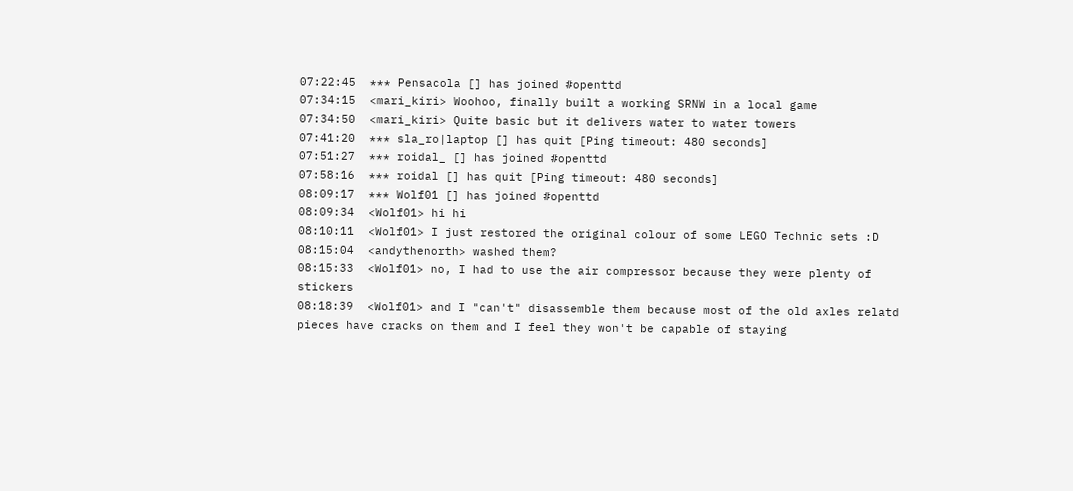07:22:45  *** Pensacola [] has joined #openttd
07:34:15  <mari_kiri> Woohoo, finally built a working SRNW in a local game
07:34:50  <mari_kiri> Quite basic but it delivers water to water towers
07:41:20  *** sla_ro|laptop [] has quit [Ping timeout: 480 seconds]
07:51:27  *** roidal_ [] has joined #openttd
07:58:16  *** roidal [] has quit [Ping timeout: 480 seconds]
08:09:17  *** Wolf01 [] has joined #openttd
08:09:34  <Wolf01> hi hi
08:10:11  <Wolf01> I just restored the original colour of some LEGO Technic sets :D
08:15:04  <andythenorth> washed them?
08:15:33  <Wolf01> no, I had to use the air compressor because they were plenty of stickers
08:18:39  <Wolf01> and I "can't" disassemble them because most of the old axles relatd pieces have cracks on them and I feel they won't be capable of staying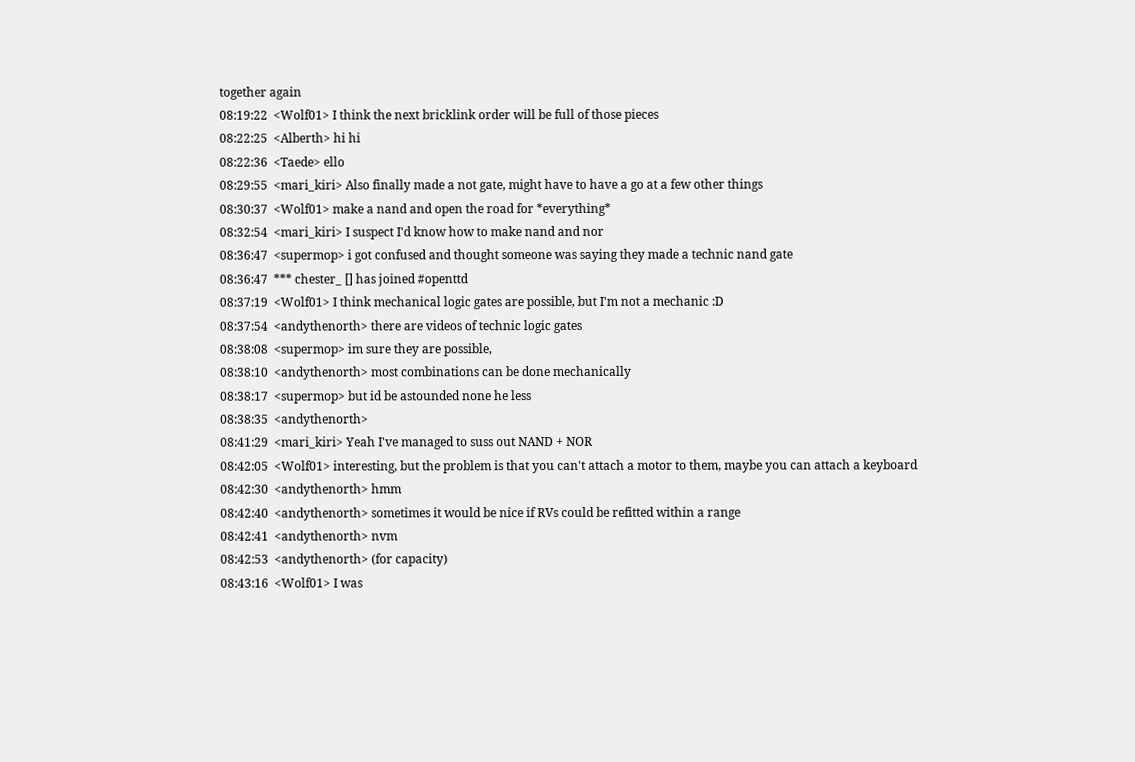together again
08:19:22  <Wolf01> I think the next bricklink order will be full of those pieces
08:22:25  <Alberth> hi hi
08:22:36  <Taede> ello
08:29:55  <mari_kiri> Also finally made a not gate, might have to have a go at a few other things
08:30:37  <Wolf01> make a nand and open the road for *everything*
08:32:54  <mari_kiri> I suspect I'd know how to make nand and nor
08:36:47  <supermop> i got confused and thought someone was saying they made a technic nand gate
08:36:47  *** chester_ [] has joined #openttd
08:37:19  <Wolf01> I think mechanical logic gates are possible, but I'm not a mechanic :D
08:37:54  <andythenorth> there are videos of technic logic gates
08:38:08  <supermop> im sure they are possible,
08:38:10  <andythenorth> most combinations can be done mechanically
08:38:17  <supermop> but id be astounded none he less
08:38:35  <andythenorth>
08:41:29  <mari_kiri> Yeah I've managed to suss out NAND + NOR
08:42:05  <Wolf01> interesting, but the problem is that you can't attach a motor to them, maybe you can attach a keyboard
08:42:30  <andythenorth> hmm
08:42:40  <andythenorth> sometimes it would be nice if RVs could be refitted within a range
08:42:41  <andythenorth> nvm
08:42:53  <andythenorth> (for capacity)
08:43:16  <Wolf01> I was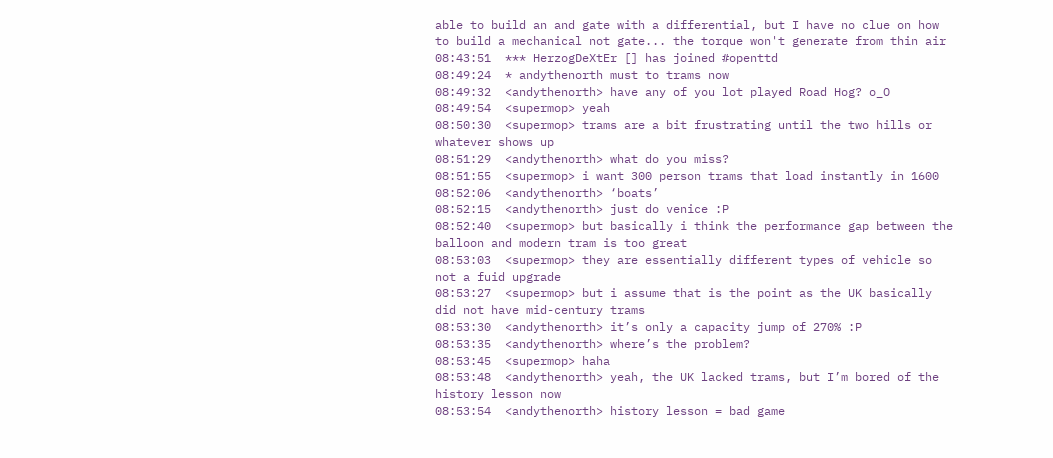able to build an and gate with a differential, but I have no clue on how to build a mechanical not gate... the torque won't generate from thin air
08:43:51  *** HerzogDeXtEr [] has joined #openttd
08:49:24  * andythenorth must to trams now
08:49:32  <andythenorth> have any of you lot played Road Hog? o_O
08:49:54  <supermop> yeah
08:50:30  <supermop> trams are a bit frustrating until the two hills or whatever shows up
08:51:29  <andythenorth> what do you miss?
08:51:55  <supermop> i want 300 person trams that load instantly in 1600
08:52:06  <andythenorth> ‘boats’
08:52:15  <andythenorth> just do venice :P
08:52:40  <supermop> but basically i think the performance gap between the balloon and modern tram is too great
08:53:03  <supermop> they are essentially different types of vehicle so not a fuid upgrade
08:53:27  <supermop> but i assume that is the point as the UK basically did not have mid-century trams
08:53:30  <andythenorth> it’s only a capacity jump of 270% :P
08:53:35  <andythenorth> where’s the problem?
08:53:45  <supermop> haha
08:53:48  <andythenorth> yeah, the UK lacked trams, but I’m bored of the history lesson now
08:53:54  <andythenorth> history lesson = bad game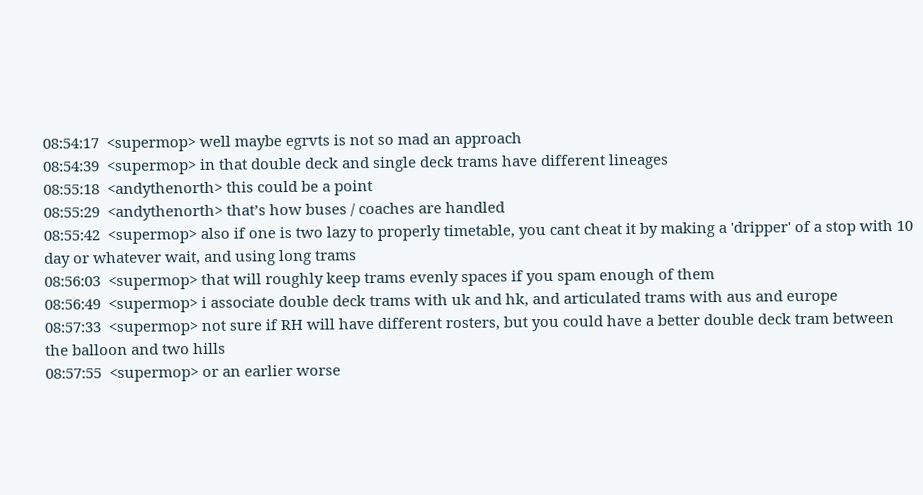08:54:17  <supermop> well maybe egrvts is not so mad an approach
08:54:39  <supermop> in that double deck and single deck trams have different lineages
08:55:18  <andythenorth> this could be a point
08:55:29  <andythenorth> that’s how buses / coaches are handled
08:55:42  <supermop> also if one is two lazy to properly timetable, you cant cheat it by making a 'dripper' of a stop with 10 day or whatever wait, and using long trams
08:56:03  <supermop> that will roughly keep trams evenly spaces if you spam enough of them
08:56:49  <supermop> i associate double deck trams with uk and hk, and articulated trams with aus and europe
08:57:33  <supermop> not sure if RH will have different rosters, but you could have a better double deck tram between the balloon and two hills
08:57:55  <supermop> or an earlier worse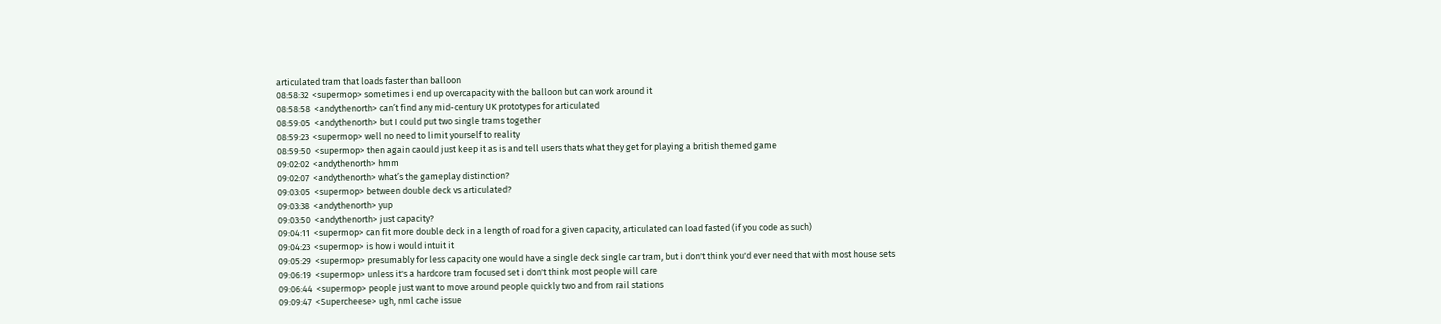articulated tram that loads faster than balloon
08:58:32  <supermop> sometimes i end up overcapacity with the balloon but can work around it
08:58:58  <andythenorth> can’t find any mid-century UK prototypes for articulated
08:59:05  <andythenorth> but I could put two single trams together
08:59:23  <supermop> well no need to limit yourself to reality
08:59:50  <supermop> then again caould just keep it as is and tell users thats what they get for playing a british themed game
09:02:02  <andythenorth> hmm
09:02:07  <andythenorth> what’s the gameplay distinction?
09:03:05  <supermop> between double deck vs articulated?
09:03:38  <andythenorth> yup
09:03:50  <andythenorth> just capacity?
09:04:11  <supermop> can fit more double deck in a length of road for a given capacity, articulated can load fasted (if you code as such)
09:04:23  <supermop> is how i would intuit it
09:05:29  <supermop> presumably for less capacity one would have a single deck single car tram, but i don't think you'd ever need that with most house sets
09:06:19  <supermop> unless it's a hardcore tram focused set i don't think most people will care
09:06:44  <supermop> people just want to move around people quickly two and from rail stations
09:09:47  <Supercheese> ugh, nml cache issue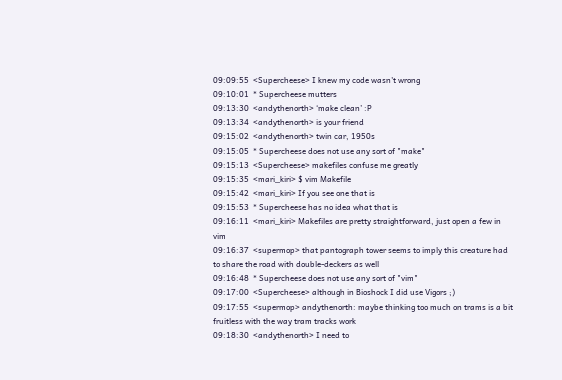09:09:55  <Supercheese> I knew my code wasn't wrong
09:10:01  * Supercheese mutters
09:13:30  <andythenorth> ‘make clean’ :P
09:13:34  <andythenorth> is your friend
09:15:02  <andythenorth> twin car, 1950s
09:15:05  * Supercheese does not use any sort of "make"
09:15:13  <Supercheese> makefiles confuse me greatly
09:15:35  <mari_kiri> $ vim Makefile
09:15:42  <mari_kiri> If you see one that is
09:15:53  * Supercheese has no idea what that is
09:16:11  <mari_kiri> Makefiles are pretty straightforward, just open a few in vim
09:16:37  <supermop> that pantograph tower seems to imply this creature had to share the road with double-deckers as well
09:16:48  * Supercheese does not use any sort of "vim"
09:17:00  <Supercheese> although in Bioshock I did use Vigors ;)
09:17:55  <supermop> andythenorth: maybe thinking too much on trams is a bit fruitless with the way tram tracks work
09:18:30  <andythenorth> I need to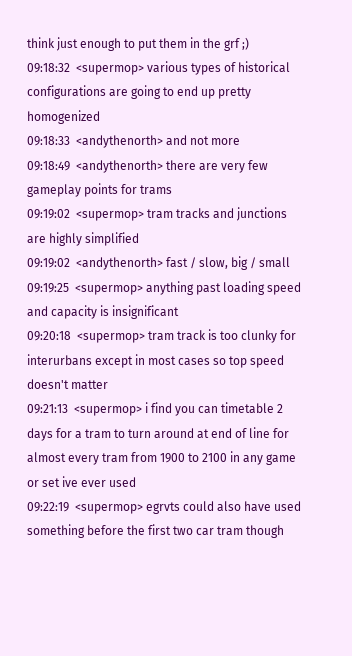think just enough to put them in the grf ;)
09:18:32  <supermop> various types of historical configurations are going to end up pretty homogenized
09:18:33  <andythenorth> and not more
09:18:49  <andythenorth> there are very few gameplay points for trams
09:19:02  <supermop> tram tracks and junctions are highly simplified
09:19:02  <andythenorth> fast / slow, big / small
09:19:25  <supermop> anything past loading speed and capacity is insignificant
09:20:18  <supermop> tram track is too clunky for interurbans except in most cases so top speed doesn't matter
09:21:13  <supermop> i find you can timetable 2 days for a tram to turn around at end of line for almost every tram from 1900 to 2100 in any game or set ive ever used
09:22:19  <supermop> egrvts could also have used something before the first two car tram though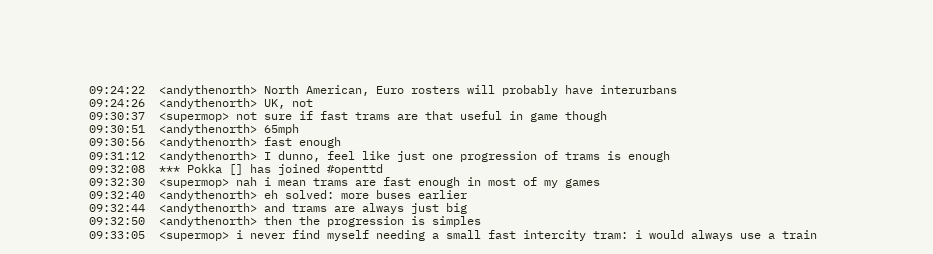09:24:22  <andythenorth> North American, Euro rosters will probably have interurbans
09:24:26  <andythenorth> UK, not
09:30:37  <supermop> not sure if fast trams are that useful in game though
09:30:51  <andythenorth> 65mph
09:30:56  <andythenorth> fast enough
09:31:12  <andythenorth> I dunno, feel like just one progression of trams is enough
09:32:08  *** Pokka [] has joined #openttd
09:32:30  <supermop> nah i mean trams are fast enough in most of my games
09:32:40  <andythenorth> eh solved: more buses earlier
09:32:44  <andythenorth> and trams are always just big
09:32:50  <andythenorth> then the progression is simples
09:33:05  <supermop> i never find myself needing a small fast intercity tram: i would always use a train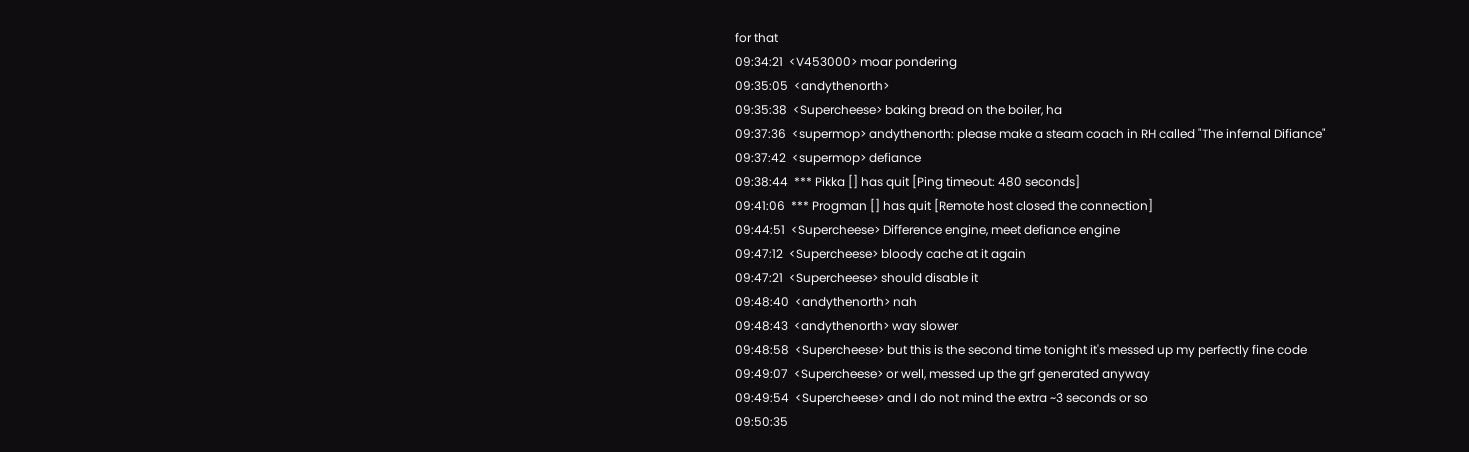for that
09:34:21  <V453000> moar pondering
09:35:05  <andythenorth>
09:35:38  <Supercheese> baking bread on the boiler, ha
09:37:36  <supermop> andythenorth: please make a steam coach in RH called "The infernal Difiance"
09:37:42  <supermop> defiance
09:38:44  *** Pikka [] has quit [Ping timeout: 480 seconds]
09:41:06  *** Progman [] has quit [Remote host closed the connection]
09:44:51  <Supercheese> Difference engine, meet defiance engine
09:47:12  <Supercheese> bloody cache at it again
09:47:21  <Supercheese> should disable it
09:48:40  <andythenorth> nah
09:48:43  <andythenorth> way slower
09:48:58  <Supercheese> but this is the second time tonight it's messed up my perfectly fine code
09:49:07  <Supercheese> or well, messed up the grf generated anyway
09:49:54  <Supercheese> and I do not mind the extra ~3 seconds or so
09:50:35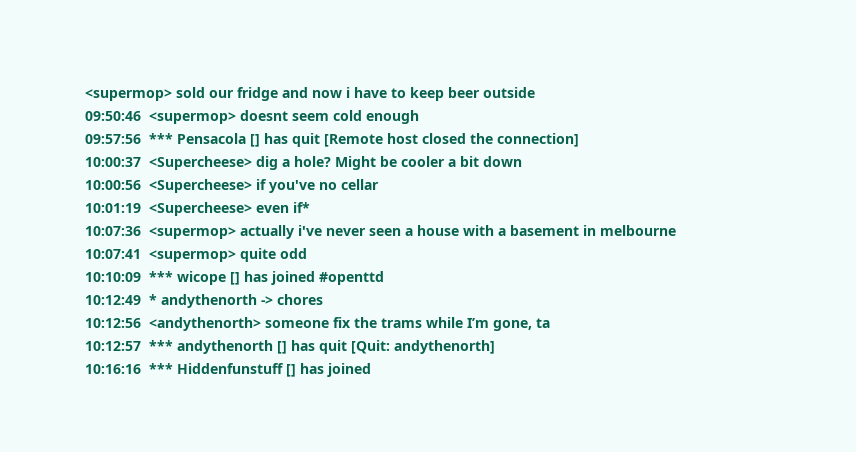<supermop> sold our fridge and now i have to keep beer outside
09:50:46  <supermop> doesnt seem cold enough
09:57:56  *** Pensacola [] has quit [Remote host closed the connection]
10:00:37  <Supercheese> dig a hole? Might be cooler a bit down
10:00:56  <Supercheese> if you've no cellar
10:01:19  <Supercheese> even if*
10:07:36  <supermop> actually i've never seen a house with a basement in melbourne
10:07:41  <supermop> quite odd
10:10:09  *** wicope [] has joined #openttd
10:12:49  * andythenorth -> chores
10:12:56  <andythenorth> someone fix the trams while I’m gone, ta
10:12:57  *** andythenorth [] has quit [Quit: andythenorth]
10:16:16  *** Hiddenfunstuff [] has joined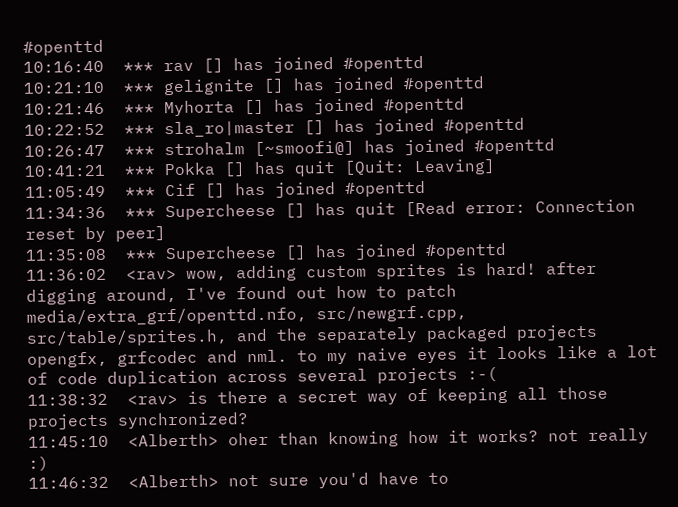#openttd
10:16:40  *** rav [] has joined #openttd
10:21:10  *** gelignite [] has joined #openttd
10:21:46  *** Myhorta [] has joined #openttd
10:22:52  *** sla_ro|master [] has joined #openttd
10:26:47  *** strohalm [~smoofi@] has joined #openttd
10:41:21  *** Pokka [] has quit [Quit: Leaving]
11:05:49  *** Cif [] has joined #openttd
11:34:36  *** Supercheese [] has quit [Read error: Connection reset by peer]
11:35:08  *** Supercheese [] has joined #openttd
11:36:02  <rav> wow, adding custom sprites is hard! after digging around, I've found out how to patch media/extra_grf/openttd.nfo, src/newgrf.cpp, src/table/sprites.h, and the separately packaged projects opengfx, grfcodec and nml. to my naive eyes it looks like a lot of code duplication across several projects :-(
11:38:32  <rav> is there a secret way of keeping all those projects synchronized?
11:45:10  <Alberth> oher than knowing how it works? not really :)
11:46:32  <Alberth> not sure you'd have to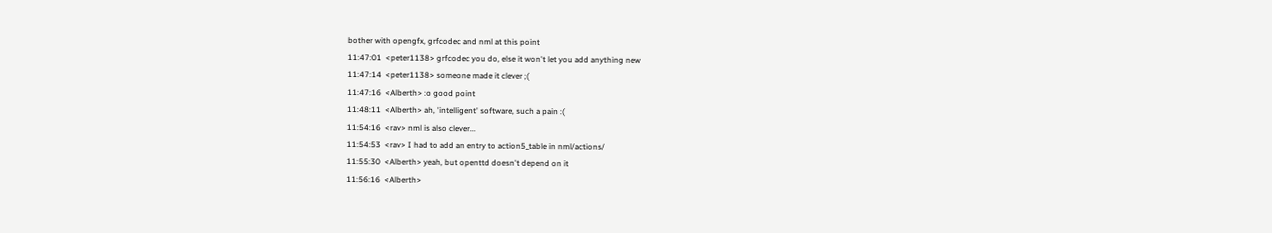bother with opengfx, grfcodec and nml at this point
11:47:01  <peter1138> grfcodec you do, else it won't let you add anything new
11:47:14  <peter1138> someone made it clever ;(
11:47:16  <Alberth> :o good point
11:48:11  <Alberth> ah, 'intelligent' software, such a pain :(
11:54:16  <rav> nml is also clever...
11:54:53  <rav> I had to add an entry to action5_table in nml/actions/
11:55:30  <Alberth> yeah, but openttd doesn't depend on it
11:56:16  <Alberth>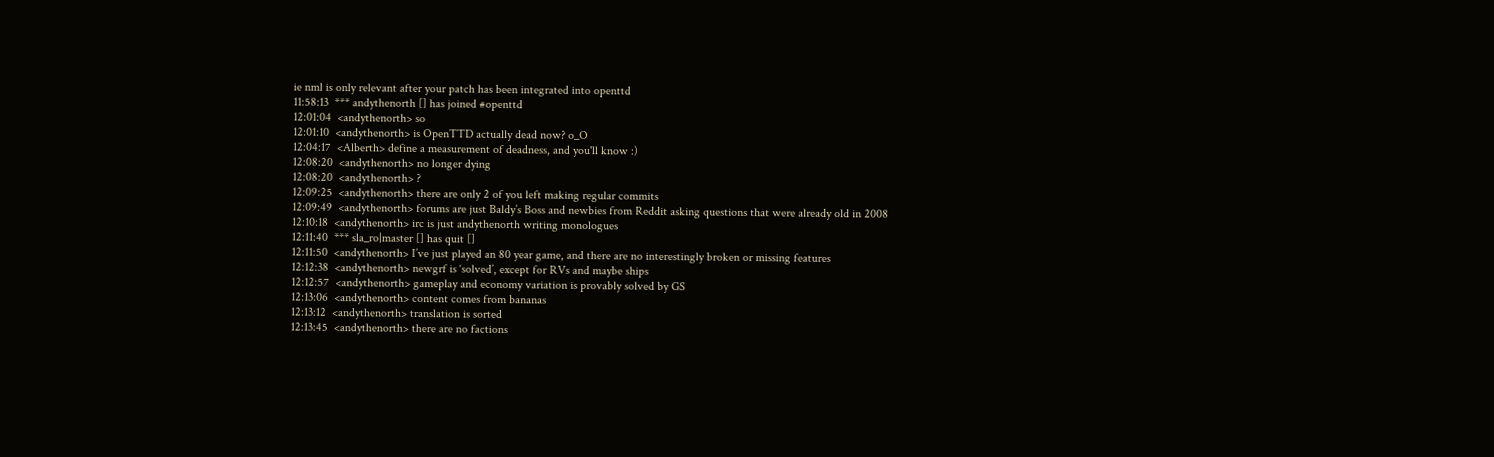ie nml is only relevant after your patch has been integrated into openttd
11:58:13  *** andythenorth [] has joined #openttd
12:01:04  <andythenorth> so
12:01:10  <andythenorth> is OpenTTD actually dead now? o_O
12:04:17  <Alberth> define a measurement of deadness, and you'll know :)
12:08:20  <andythenorth> no longer dying
12:08:20  <andythenorth> ?
12:09:25  <andythenorth> there are only 2 of you left making regular commits
12:09:49  <andythenorth> forums are just Baldy’s Boss and newbies from Reddit asking questions that were already old in 2008
12:10:18  <andythenorth> irc is just andythenorth writing monologues
12:11:40  *** sla_ro|master [] has quit []
12:11:50  <andythenorth> I’ve just played an 80 year game, and there are no interestingly broken or missing features
12:12:38  <andythenorth> newgrf is ‘solved’, except for RVs and maybe ships
12:12:57  <andythenorth> gameplay and economy variation is provably solved by GS
12:13:06  <andythenorth> content comes from bananas
12:13:12  <andythenorth> translation is sorted
12:13:45  <andythenorth> there are no factions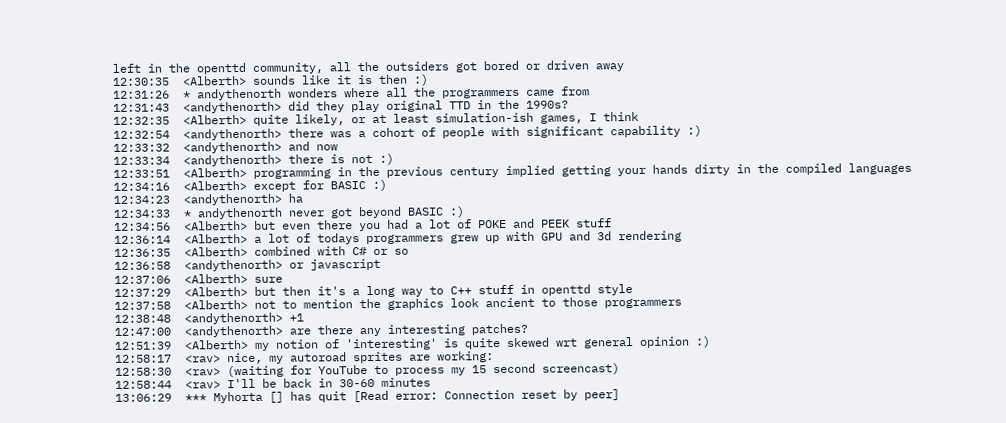left in the openttd community, all the outsiders got bored or driven away
12:30:35  <Alberth> sounds like it is then :)
12:31:26  * andythenorth wonders where all the programmers came from
12:31:43  <andythenorth> did they play original TTD in the 1990s?
12:32:35  <Alberth> quite likely, or at least simulation-ish games, I think
12:32:54  <andythenorth> there was a cohort of people with significant capability :)
12:33:32  <andythenorth> and now
12:33:34  <andythenorth> there is not :)
12:33:51  <Alberth> programming in the previous century implied getting your hands dirty in the compiled languages
12:34:16  <Alberth> except for BASIC :)
12:34:23  <andythenorth> ha
12:34:33  * andythenorth never got beyond BASIC :)
12:34:56  <Alberth> but even there you had a lot of POKE and PEEK stuff
12:36:14  <Alberth> a lot of todays programmers grew up with GPU and 3d rendering
12:36:35  <Alberth> combined with C# or so
12:36:58  <andythenorth> or javascript
12:37:06  <Alberth> sure
12:37:29  <Alberth> but then it's a long way to C++ stuff in openttd style
12:37:58  <Alberth> not to mention the graphics look ancient to those programmers
12:38:48  <andythenorth> +1
12:47:00  <andythenorth> are there any interesting patches?
12:51:39  <Alberth> my notion of 'interesting' is quite skewed wrt general opinion :)
12:58:17  <rav> nice, my autoroad sprites are working:
12:58:30  <rav> (waiting for YouTube to process my 15 second screencast)
12:58:44  <rav> I'll be back in 30-60 minutes
13:06:29  *** Myhorta [] has quit [Read error: Connection reset by peer]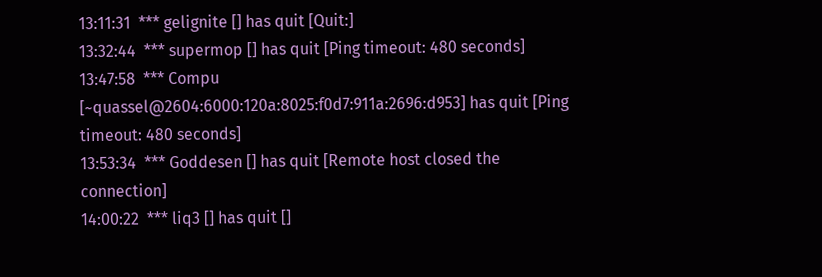13:11:31  *** gelignite [] has quit [Quit:]
13:32:44  *** supermop [] has quit [Ping timeout: 480 seconds]
13:47:58  *** Compu [~quassel@2604:6000:120a:8025:f0d7:911a:2696:d953] has quit [Ping timeout: 480 seconds]
13:53:34  *** Goddesen [] has quit [Remote host closed the connection]
14:00:22  *** liq3 [] has quit []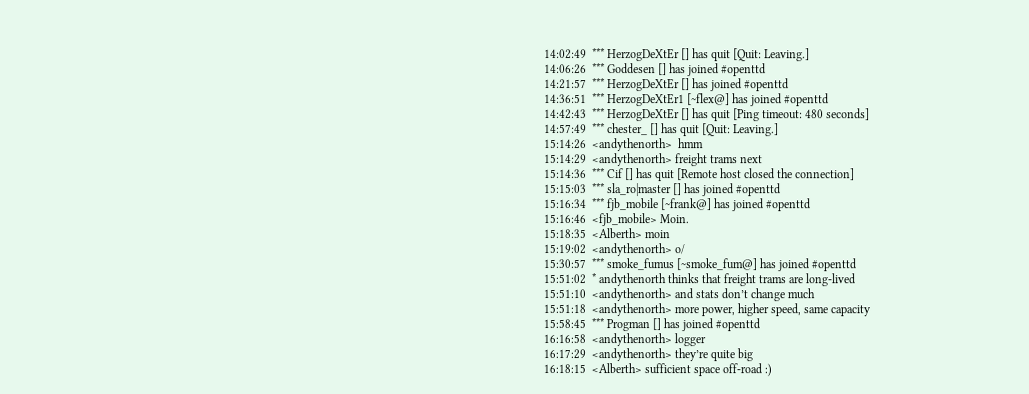14:02:49  *** HerzogDeXtEr [] has quit [Quit: Leaving.]
14:06:26  *** Goddesen [] has joined #openttd
14:21:57  *** HerzogDeXtEr [] has joined #openttd
14:36:51  *** HerzogDeXtEr1 [~flex@] has joined #openttd
14:42:43  *** HerzogDeXtEr [] has quit [Ping timeout: 480 seconds]
14:57:49  *** chester_ [] has quit [Quit: Leaving.]
15:14:26  <andythenorth>  hmm
15:14:29  <andythenorth> freight trams next
15:14:36  *** Cif [] has quit [Remote host closed the connection]
15:15:03  *** sla_ro|master [] has joined #openttd
15:16:34  *** fjb_mobile [~frank@] has joined #openttd
15:16:46  <fjb_mobile> Moin.
15:18:35  <Alberth> moin
15:19:02  <andythenorth> o/
15:30:57  *** smoke_fumus [~smoke_fum@] has joined #openttd
15:51:02  * andythenorth thinks that freight trams are long-lived
15:51:10  <andythenorth> and stats don’t change much
15:51:18  <andythenorth> more power, higher speed, same capacity
15:58:45  *** Progman [] has joined #openttd
16:16:58  <andythenorth> logger
16:17:29  <andythenorth> they’re quite big
16:18:15  <Alberth> sufficient space off-road :)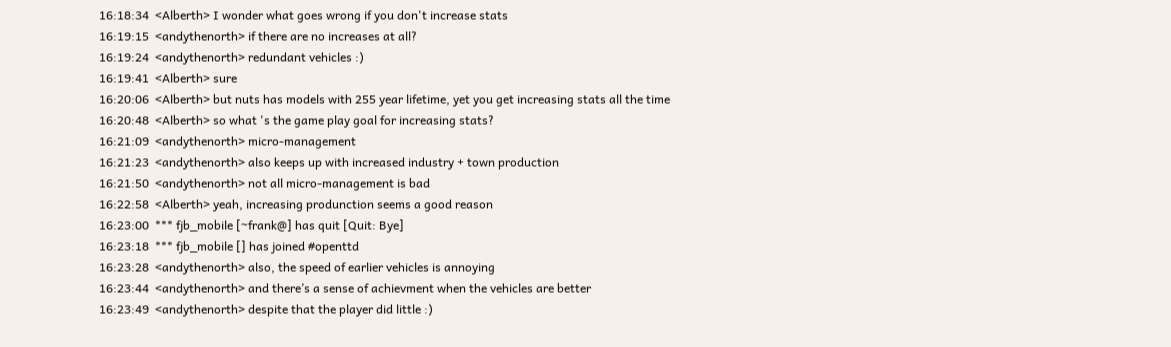16:18:34  <Alberth> I wonder what goes wrong if you don't increase stats
16:19:15  <andythenorth> if there are no increases at all?
16:19:24  <andythenorth> redundant vehicles :)
16:19:41  <Alberth> sure
16:20:06  <Alberth> but nuts has models with 255 year lifetime, yet you get increasing stats all the time
16:20:48  <Alberth> so what 's the game play goal for increasing stats?
16:21:09  <andythenorth> micro-management
16:21:23  <andythenorth> also keeps up with increased industry + town production
16:21:50  <andythenorth> not all micro-management is bad
16:22:58  <Alberth> yeah, increasing produnction seems a good reason
16:23:00  *** fjb_mobile [~frank@] has quit [Quit: Bye]
16:23:18  *** fjb_mobile [] has joined #openttd
16:23:28  <andythenorth> also, the speed of earlier vehicles is annoying
16:23:44  <andythenorth> and there’s a sense of achievment when the vehicles are better
16:23:49  <andythenorth> despite that the player did little :)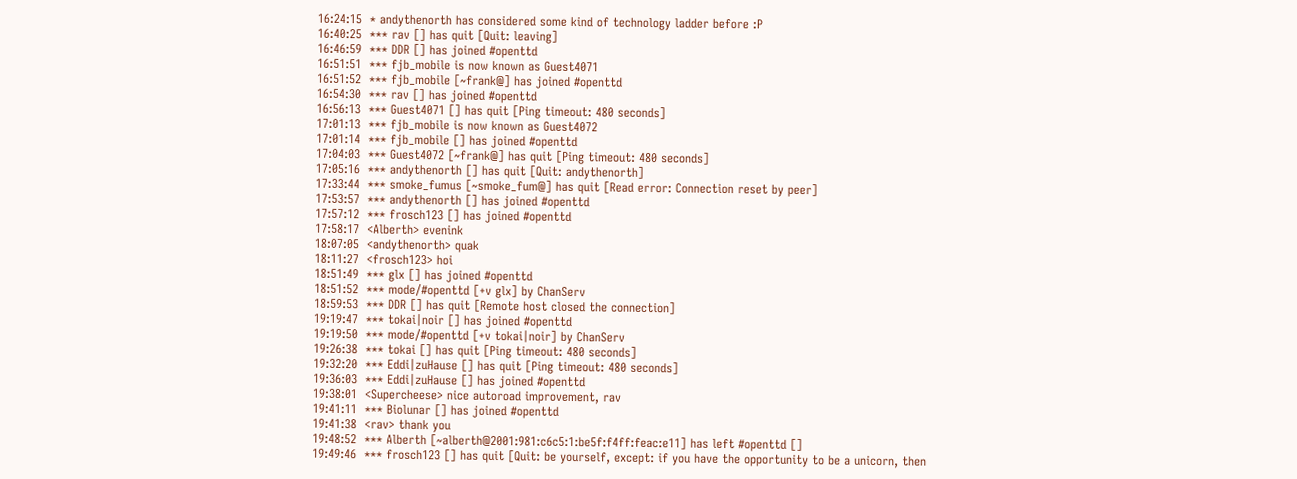16:24:15  * andythenorth has considered some kind of technology ladder before :P
16:40:25  *** rav [] has quit [Quit: leaving]
16:46:59  *** DDR [] has joined #openttd
16:51:51  *** fjb_mobile is now known as Guest4071
16:51:52  *** fjb_mobile [~frank@] has joined #openttd
16:54:30  *** rav [] has joined #openttd
16:56:13  *** Guest4071 [] has quit [Ping timeout: 480 seconds]
17:01:13  *** fjb_mobile is now known as Guest4072
17:01:14  *** fjb_mobile [] has joined #openttd
17:04:03  *** Guest4072 [~frank@] has quit [Ping timeout: 480 seconds]
17:05:16  *** andythenorth [] has quit [Quit: andythenorth]
17:33:44  *** smoke_fumus [~smoke_fum@] has quit [Read error: Connection reset by peer]
17:53:57  *** andythenorth [] has joined #openttd
17:57:12  *** frosch123 [] has joined #openttd
17:58:17  <Alberth> evenink
18:07:05  <andythenorth> quak
18:11:27  <frosch123> hoi
18:51:49  *** glx [] has joined #openttd
18:51:52  *** mode/#openttd [+v glx] by ChanServ
18:59:53  *** DDR [] has quit [Remote host closed the connection]
19:19:47  *** tokai|noir [] has joined #openttd
19:19:50  *** mode/#openttd [+v tokai|noir] by ChanServ
19:26:38  *** tokai [] has quit [Ping timeout: 480 seconds]
19:32:20  *** Eddi|zuHause [] has quit [Ping timeout: 480 seconds]
19:36:03  *** Eddi|zuHause [] has joined #openttd
19:38:01  <Supercheese> nice autoroad improvement, rav
19:41:11  *** Biolunar [] has joined #openttd
19:41:38  <rav> thank you
19:48:52  *** Alberth [~alberth@2001:981:c6c5:1:be5f:f4ff:feac:e11] has left #openttd []
19:49:46  *** frosch123 [] has quit [Quit: be yourself, except: if you have the opportunity to be a unicorn, then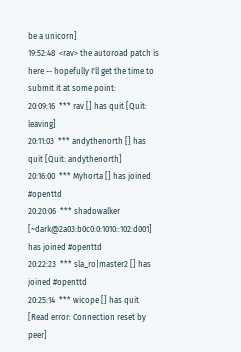be a unicorn]
19:52:48  <rav> the autoroad patch is here -- hopefully I'll get the time to submit it at some point:
20:09:16  *** rav [] has quit [Quit: leaving]
20:11:03  *** andythenorth [] has quit [Quit: andythenorth]
20:16:00  *** Myhorta [] has joined #openttd
20:20:06  *** shadowalker [~dark@2a03:b0c0:0:1010::102:d001] has joined #openttd
20:22:23  *** sla_ro|master2 [] has joined #openttd
20:25:14  *** wicope [] has quit [Read error: Connection reset by peer]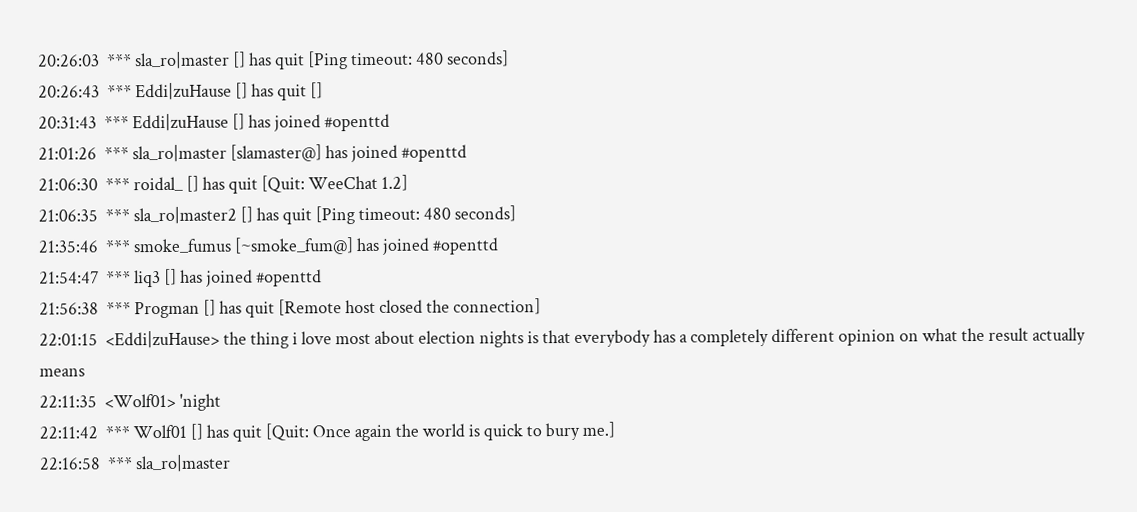20:26:03  *** sla_ro|master [] has quit [Ping timeout: 480 seconds]
20:26:43  *** Eddi|zuHause [] has quit []
20:31:43  *** Eddi|zuHause [] has joined #openttd
21:01:26  *** sla_ro|master [slamaster@] has joined #openttd
21:06:30  *** roidal_ [] has quit [Quit: WeeChat 1.2]
21:06:35  *** sla_ro|master2 [] has quit [Ping timeout: 480 seconds]
21:35:46  *** smoke_fumus [~smoke_fum@] has joined #openttd
21:54:47  *** liq3 [] has joined #openttd
21:56:38  *** Progman [] has quit [Remote host closed the connection]
22:01:15  <Eddi|zuHause> the thing i love most about election nights is that everybody has a completely different opinion on what the result actually means
22:11:35  <Wolf01> 'night
22:11:42  *** Wolf01 [] has quit [Quit: Once again the world is quick to bury me.]
22:16:58  *** sla_ro|master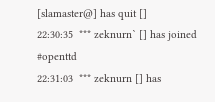[slamaster@] has quit []
22:30:35  *** zeknurn` [] has joined #openttd
22:31:03  *** zeknurn [] has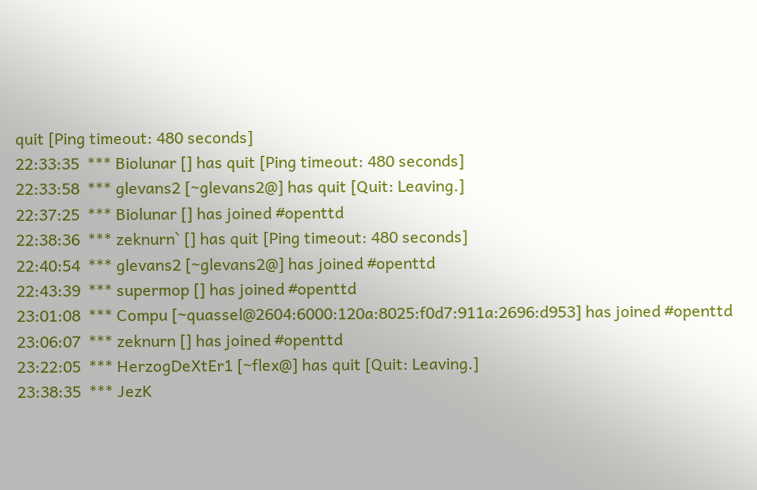quit [Ping timeout: 480 seconds]
22:33:35  *** Biolunar [] has quit [Ping timeout: 480 seconds]
22:33:58  *** glevans2 [~glevans2@] has quit [Quit: Leaving.]
22:37:25  *** Biolunar [] has joined #openttd
22:38:36  *** zeknurn` [] has quit [Ping timeout: 480 seconds]
22:40:54  *** glevans2 [~glevans2@] has joined #openttd
22:43:39  *** supermop [] has joined #openttd
23:01:08  *** Compu [~quassel@2604:6000:120a:8025:f0d7:911a:2696:d953] has joined #openttd
23:06:07  *** zeknurn [] has joined #openttd
23:22:05  *** HerzogDeXtEr1 [~flex@] has quit [Quit: Leaving.]
23:38:35  *** JezK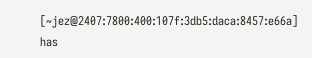[~jez@2407:7800:400:107f:3db5:daca:8457:e66a] has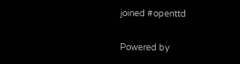joined #openttd

Powered by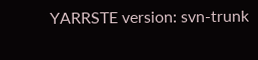YARRSTE version: svn-trunk